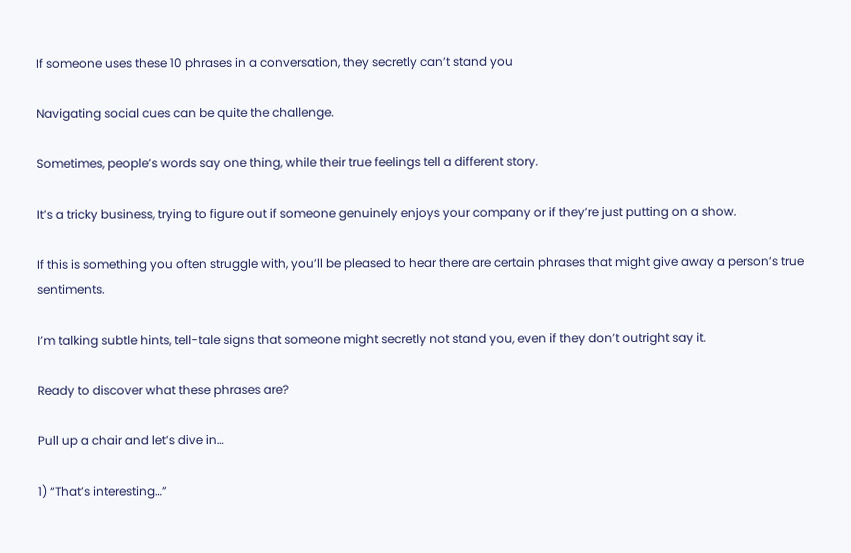If someone uses these 10 phrases in a conversation, they secretly can’t stand you

Navigating social cues can be quite the challenge.

Sometimes, people’s words say one thing, while their true feelings tell a different story.

It’s a tricky business, trying to figure out if someone genuinely enjoys your company or if they’re just putting on a show.

If this is something you often struggle with, you’ll be pleased to hear there are certain phrases that might give away a person’s true sentiments.

I’m talking subtle hints, tell-tale signs that someone might secretly not stand you, even if they don’t outright say it.

Ready to discover what these phrases are?

Pull up a chair and let’s dive in…

1) “That’s interesting…”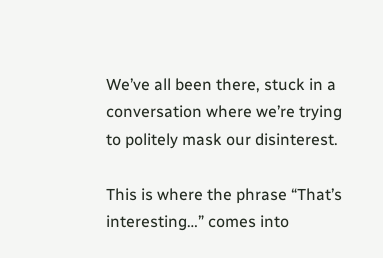We’ve all been there, stuck in a conversation where we’re trying to politely mask our disinterest.

This is where the phrase “That’s interesting…” comes into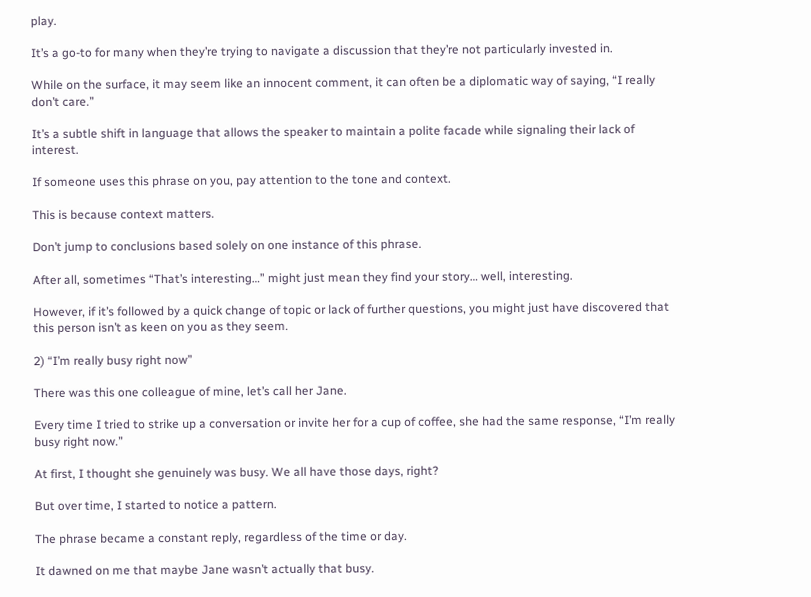play.

It’s a go-to for many when they’re trying to navigate a discussion that they’re not particularly invested in.

While on the surface, it may seem like an innocent comment, it can often be a diplomatic way of saying, “I really don’t care.”

It’s a subtle shift in language that allows the speaker to maintain a polite facade while signaling their lack of interest.

If someone uses this phrase on you, pay attention to the tone and context.

This is because context matters.

Don’t jump to conclusions based solely on one instance of this phrase.

After all, sometimes “That’s interesting…” might just mean they find your story… well, interesting.

However, if it’s followed by a quick change of topic or lack of further questions, you might just have discovered that this person isn’t as keen on you as they seem.

2) “I’m really busy right now”

There was this one colleague of mine, let’s call her Jane.

Every time I tried to strike up a conversation or invite her for a cup of coffee, she had the same response, “I’m really busy right now.”

At first, I thought she genuinely was busy. We all have those days, right?

But over time, I started to notice a pattern.

The phrase became a constant reply, regardless of the time or day.

It dawned on me that maybe Jane wasn’t actually that busy.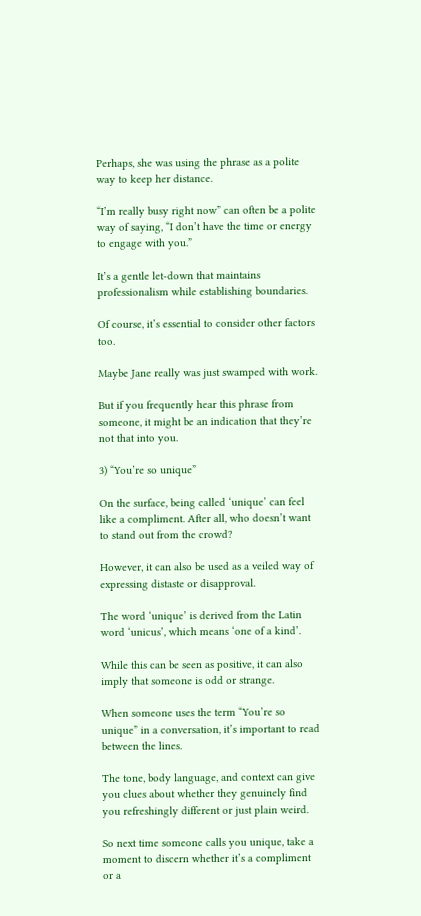Perhaps, she was using the phrase as a polite way to keep her distance.

“I’m really busy right now” can often be a polite way of saying, “I don’t have the time or energy to engage with you.”

It’s a gentle let-down that maintains professionalism while establishing boundaries.

Of course, it’s essential to consider other factors too.

Maybe Jane really was just swamped with work.

But if you frequently hear this phrase from someone, it might be an indication that they’re not that into you.

3) “You’re so unique”

On the surface, being called ‘unique’ can feel like a compliment. After all, who doesn’t want to stand out from the crowd?

However, it can also be used as a veiled way of expressing distaste or disapproval.

The word ‘unique’ is derived from the Latin word ‘unicus’, which means ‘one of a kind’.

While this can be seen as positive, it can also imply that someone is odd or strange.

When someone uses the term “You’re so unique” in a conversation, it’s important to read between the lines.

The tone, body language, and context can give you clues about whether they genuinely find you refreshingly different or just plain weird.

So next time someone calls you unique, take a moment to discern whether it’s a compliment or a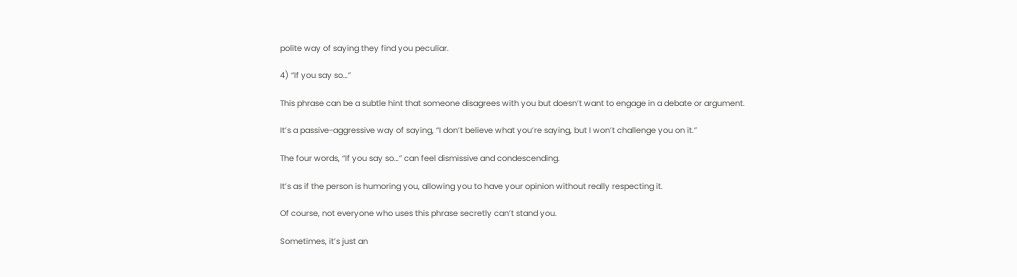polite way of saying they find you peculiar.

4) “If you say so…”

This phrase can be a subtle hint that someone disagrees with you but doesn’t want to engage in a debate or argument.

It’s a passive-aggressive way of saying, “I don’t believe what you’re saying, but I won’t challenge you on it.”

The four words, “If you say so…” can feel dismissive and condescending.

It’s as if the person is humoring you, allowing you to have your opinion without really respecting it.

Of course, not everyone who uses this phrase secretly can’t stand you.

Sometimes, it’s just an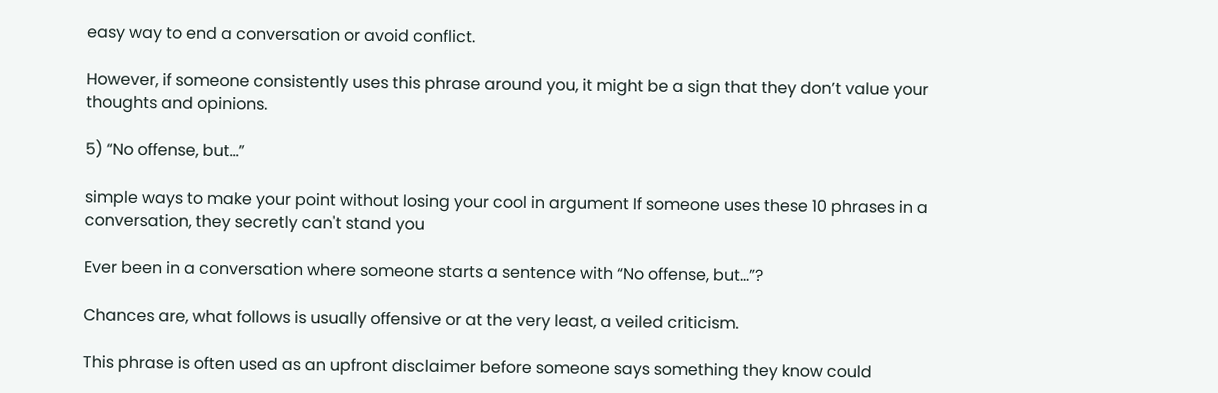easy way to end a conversation or avoid conflict.

However, if someone consistently uses this phrase around you, it might be a sign that they don’t value your thoughts and opinions.

5) “No offense, but…”

simple ways to make your point without losing your cool in argument If someone uses these 10 phrases in a conversation, they secretly can't stand you

Ever been in a conversation where someone starts a sentence with “No offense, but…”?

Chances are, what follows is usually offensive or at the very least, a veiled criticism.

This phrase is often used as an upfront disclaimer before someone says something they know could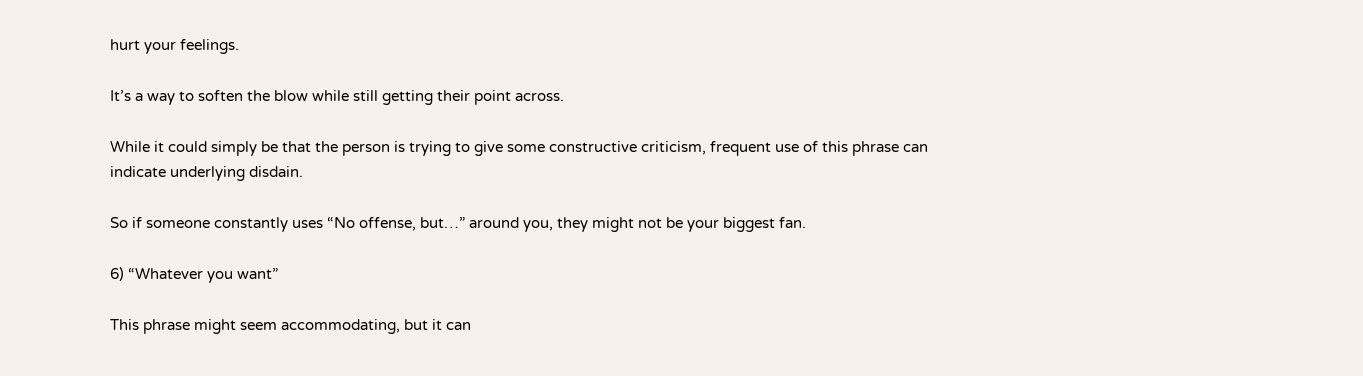hurt your feelings.

It’s a way to soften the blow while still getting their point across.

While it could simply be that the person is trying to give some constructive criticism, frequent use of this phrase can indicate underlying disdain.

So if someone constantly uses “No offense, but…” around you, they might not be your biggest fan.

6) “Whatever you want”

This phrase might seem accommodating, but it can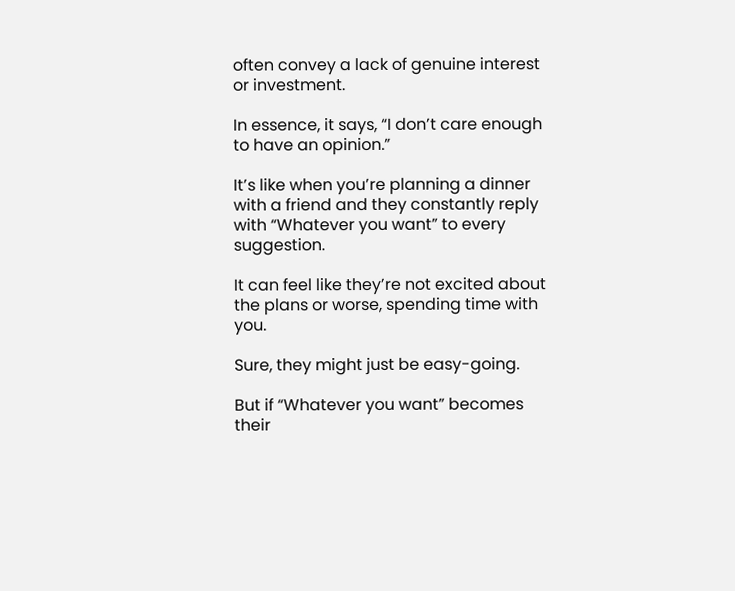often convey a lack of genuine interest or investment.

In essence, it says, “I don’t care enough to have an opinion.”

It’s like when you’re planning a dinner with a friend and they constantly reply with “Whatever you want” to every suggestion.

It can feel like they’re not excited about the plans or worse, spending time with you.

Sure, they might just be easy-going.

But if “Whatever you want” becomes their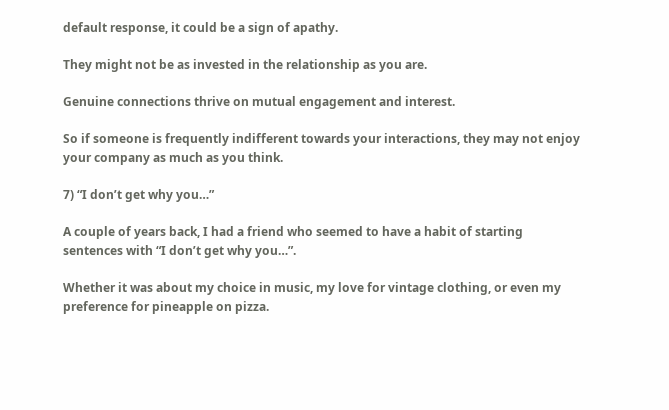default response, it could be a sign of apathy.

They might not be as invested in the relationship as you are.

Genuine connections thrive on mutual engagement and interest.

So if someone is frequently indifferent towards your interactions, they may not enjoy your company as much as you think.

7) “I don’t get why you…”

A couple of years back, I had a friend who seemed to have a habit of starting sentences with “I don’t get why you…”.

Whether it was about my choice in music, my love for vintage clothing, or even my preference for pineapple on pizza.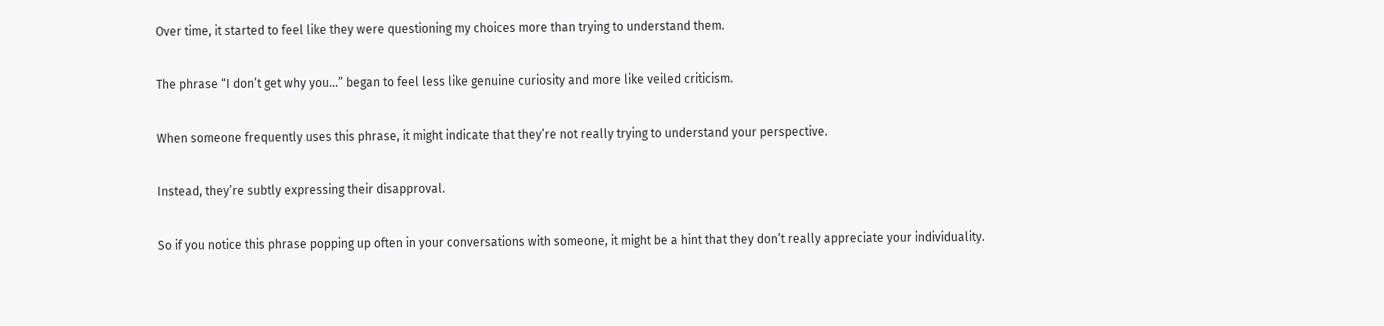Over time, it started to feel like they were questioning my choices more than trying to understand them.

The phrase “I don’t get why you…” began to feel less like genuine curiosity and more like veiled criticism.

When someone frequently uses this phrase, it might indicate that they’re not really trying to understand your perspective.

Instead, they’re subtly expressing their disapproval.

So if you notice this phrase popping up often in your conversations with someone, it might be a hint that they don’t really appreciate your individuality.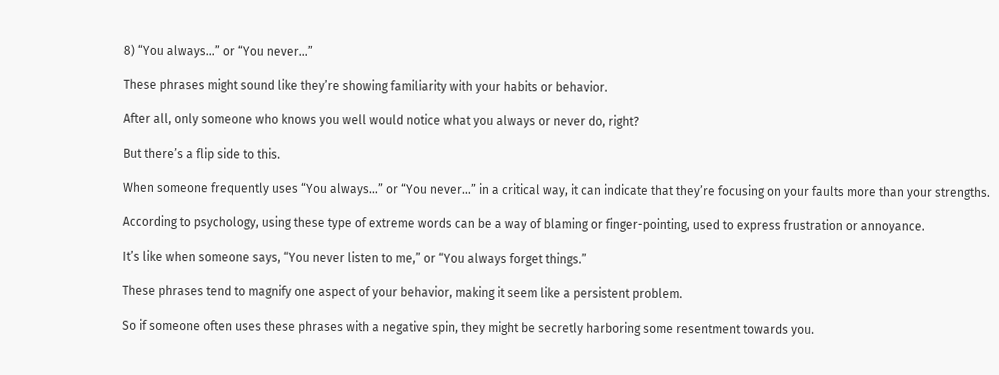8) “You always…” or “You never…”

These phrases might sound like they’re showing familiarity with your habits or behavior.

After all, only someone who knows you well would notice what you always or never do, right?

But there’s a flip side to this.

When someone frequently uses “You always…” or “You never…” in a critical way, it can indicate that they’re focusing on your faults more than your strengths.

According to psychology, using these type of extreme words can be a way of blaming or finger-pointing, used to express frustration or annoyance.

It’s like when someone says, “You never listen to me,” or “You always forget things.”

These phrases tend to magnify one aspect of your behavior, making it seem like a persistent problem.

So if someone often uses these phrases with a negative spin, they might be secretly harboring some resentment towards you.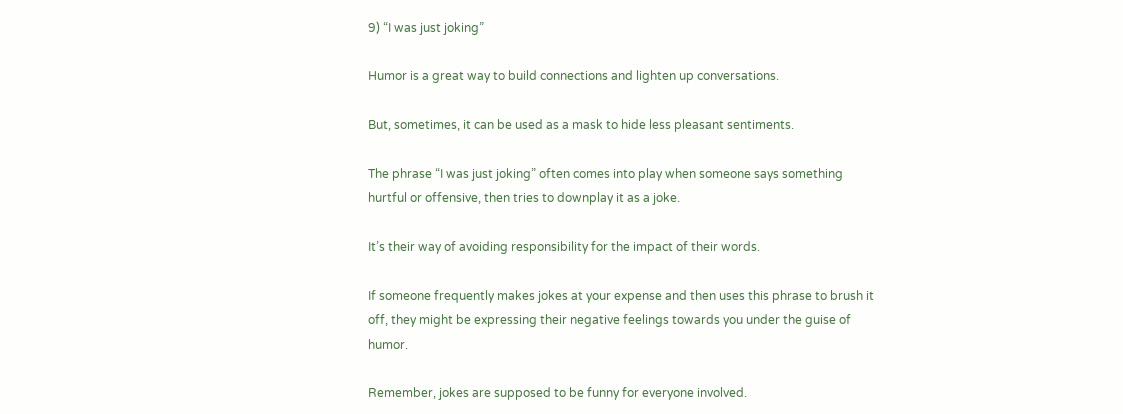9) “I was just joking”

Humor is a great way to build connections and lighten up conversations.

But, sometimes, it can be used as a mask to hide less pleasant sentiments.

The phrase “I was just joking” often comes into play when someone says something hurtful or offensive, then tries to downplay it as a joke.

It’s their way of avoiding responsibility for the impact of their words.

If someone frequently makes jokes at your expense and then uses this phrase to brush it off, they might be expressing their negative feelings towards you under the guise of humor.

Remember, jokes are supposed to be funny for everyone involved.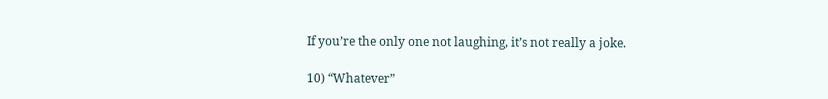If you’re the only one not laughing, it’s not really a joke.

10) “Whatever”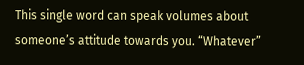This single word can speak volumes about someone’s attitude towards you. “Whatever”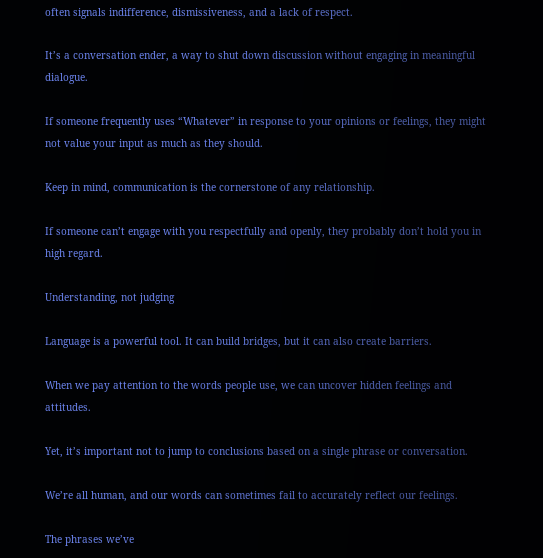often signals indifference, dismissiveness, and a lack of respect.

It’s a conversation ender, a way to shut down discussion without engaging in meaningful dialogue.

If someone frequently uses “Whatever” in response to your opinions or feelings, they might not value your input as much as they should.

Keep in mind, communication is the cornerstone of any relationship.

If someone can’t engage with you respectfully and openly, they probably don’t hold you in high regard.

Understanding, not judging

Language is a powerful tool. It can build bridges, but it can also create barriers.

When we pay attention to the words people use, we can uncover hidden feelings and attitudes.

Yet, it’s important not to jump to conclusions based on a single phrase or conversation.

We’re all human, and our words can sometimes fail to accurately reflect our feelings.

The phrases we’ve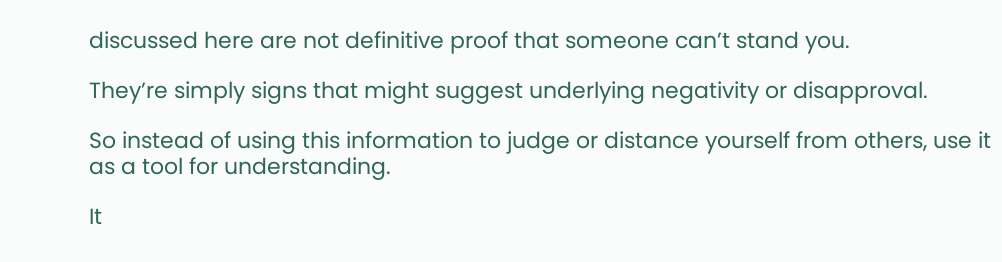discussed here are not definitive proof that someone can’t stand you.

They’re simply signs that might suggest underlying negativity or disapproval.

So instead of using this information to judge or distance yourself from others, use it as a tool for understanding.

It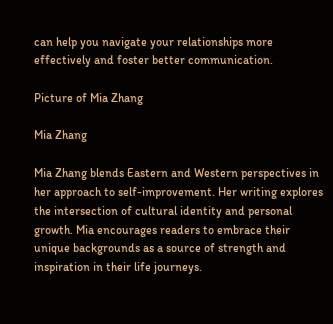can help you navigate your relationships more effectively and foster better communication.

Picture of Mia Zhang

Mia Zhang

Mia Zhang blends Eastern and Western perspectives in her approach to self-improvement. Her writing explores the intersection of cultural identity and personal growth. Mia encourages readers to embrace their unique backgrounds as a source of strength and inspiration in their life journeys.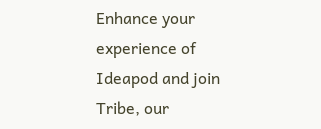Enhance your experience of Ideapod and join Tribe, our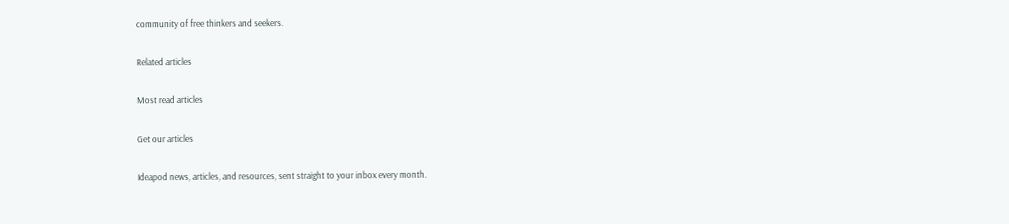community of free thinkers and seekers.

Related articles

Most read articles

Get our articles

Ideapod news, articles, and resources, sent straight to your inbox every month.